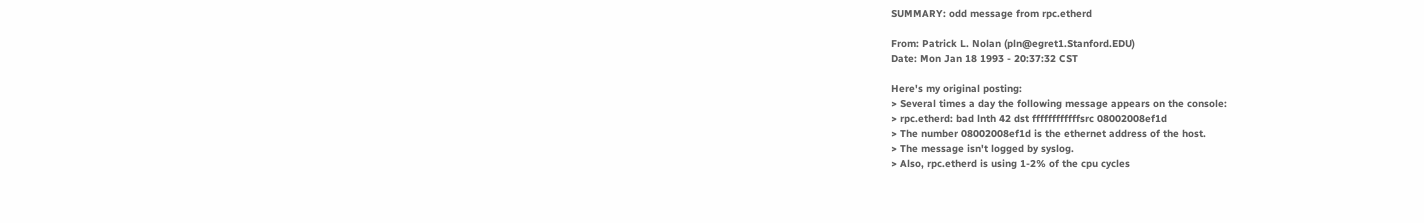SUMMARY: odd message from rpc.etherd

From: Patrick L. Nolan (pln@egret1.Stanford.EDU)
Date: Mon Jan 18 1993 - 20:37:32 CST

Here's my original posting:
> Several times a day the following message appears on the console:
> rpc.etherd: bad lnth 42 dst ffffffffffffsrc 08002008ef1d
> The number 08002008ef1d is the ethernet address of the host.
> The message isn't logged by syslog.
> Also, rpc.etherd is using 1-2% of the cpu cycles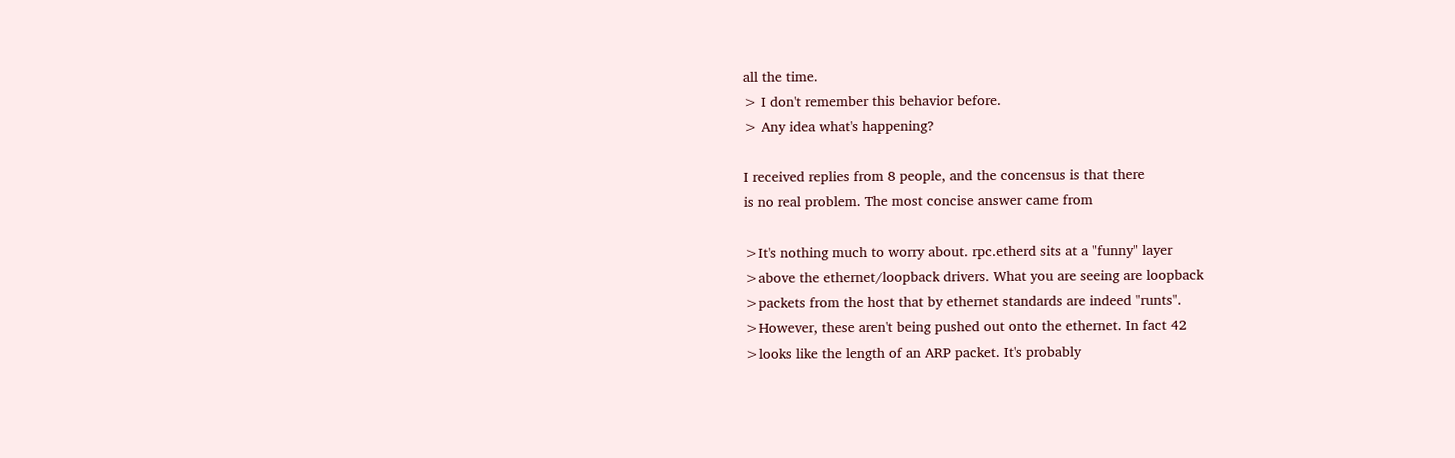all the time.
> I don't remember this behavior before.
> Any idea what's happening?

I received replies from 8 people, and the concensus is that there
is no real problem. The most concise answer came from

>It's nothing much to worry about. rpc.etherd sits at a "funny" layer
>above the ethernet/loopback drivers. What you are seeing are loopback
>packets from the host that by ethernet standards are indeed "runts".
>However, these aren't being pushed out onto the ethernet. In fact 42
>looks like the length of an ARP packet. It's probably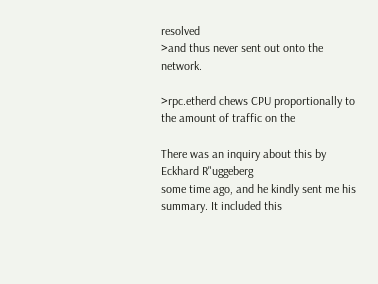resolved
>and thus never sent out onto the network.

>rpc.etherd chews CPU proportionally to the amount of traffic on the

There was an inquiry about this by Eckhard R"uggeberg
some time ago, and he kindly sent me his summary. It included this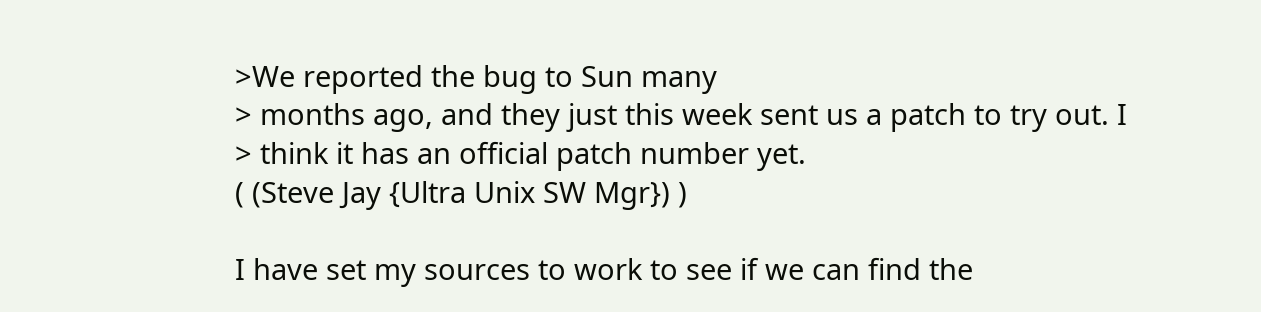>We reported the bug to Sun many
> months ago, and they just this week sent us a patch to try out. I
> think it has an official patch number yet.
( (Steve Jay {Ultra Unix SW Mgr}) )

I have set my sources to work to see if we can find the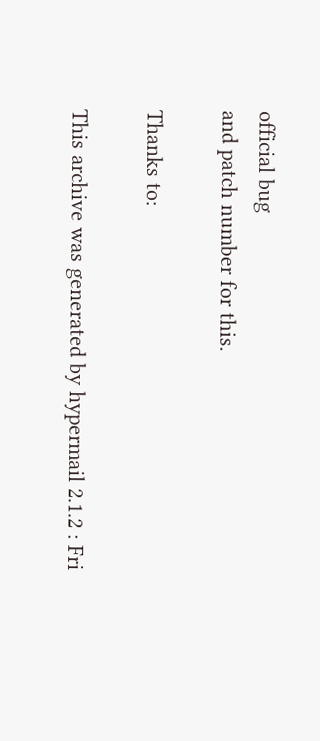official bug
and patch number for this.

Thanks to:

This archive was generated by hypermail 2.1.2 : Fri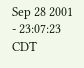Sep 28 2001 - 23:07:23 CDT